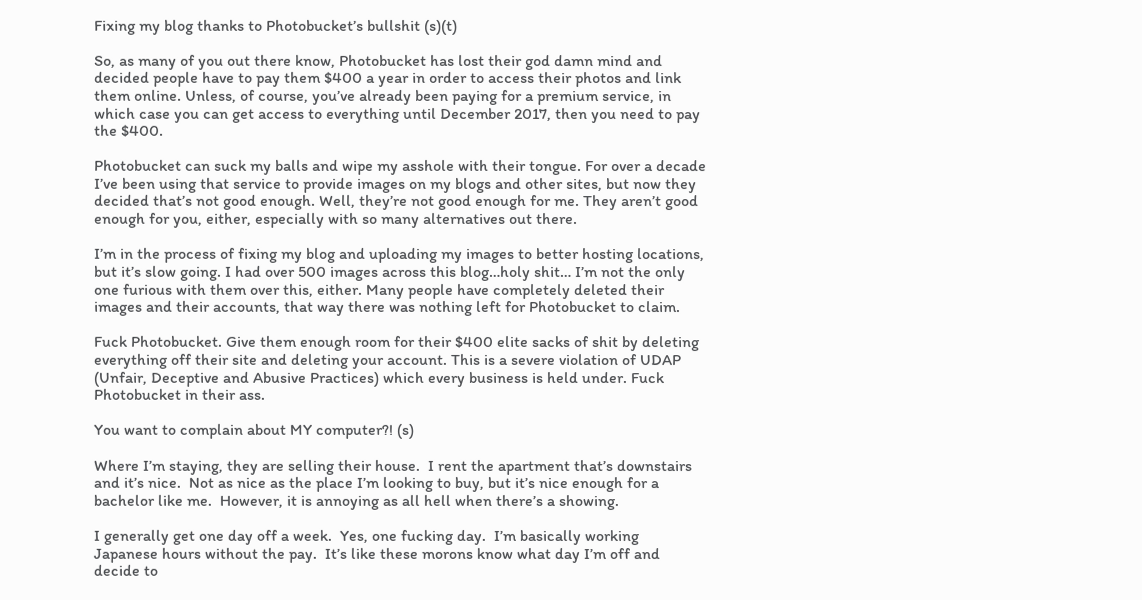Fixing my blog thanks to Photobucket’s bullshit (s)(t)

So, as many of you out there know, Photobucket has lost their god damn mind and decided people have to pay them $400 a year in order to access their photos and link them online. Unless, of course, you’ve already been paying for a premium service, in which case you can get access to everything until December 2017, then you need to pay the $400.

Photobucket can suck my balls and wipe my asshole with their tongue. For over a decade I’ve been using that service to provide images on my blogs and other sites, but now they decided that’s not good enough. Well, they’re not good enough for me. They aren’t good enough for you, either, especially with so many alternatives out there.

I’m in the process of fixing my blog and uploading my images to better hosting locations, but it’s slow going. I had over 500 images across this blog…holy shit… I’m not the only one furious with them over this, either. Many people have completely deleted their images and their accounts, that way there was nothing left for Photobucket to claim.

Fuck Photobucket. Give them enough room for their $400 elite sacks of shit by deleting everything off their site and deleting your account. This is a severe violation of UDAP (Unfair, Deceptive and Abusive Practices) which every business is held under. Fuck Photobucket in their ass.

You want to complain about MY computer?! (s)

Where I’m staying, they are selling their house.  I rent the apartment that’s downstairs and it’s nice.  Not as nice as the place I’m looking to buy, but it’s nice enough for a bachelor like me.  However, it is annoying as all hell when there’s a showing.

I generally get one day off a week.  Yes, one fucking day.  I’m basically working Japanese hours without the pay.  It’s like these morons know what day I’m off and decide to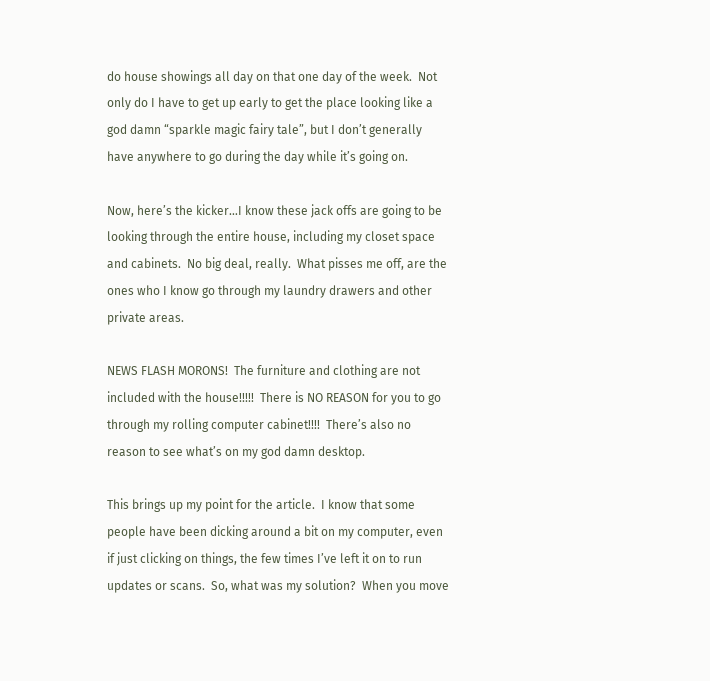do house showings all day on that one day of the week.  Not only do I have to get up early to get the place looking like a god damn “sparkle magic fairy tale”, but I don’t generally have anywhere to go during the day while it’s going on.

Now, here’s the kicker…I know these jack offs are going to be looking through the entire house, including my closet space and cabinets.  No big deal, really.  What pisses me off, are the ones who I know go through my laundry drawers and other private areas.

NEWS FLASH MORONS!  The furniture and clothing are not included with the house!!!!!  There is NO REASON for you to go through my rolling computer cabinet!!!!  There’s also no reason to see what’s on my god damn desktop.

This brings up my point for the article.  I know that some people have been dicking around a bit on my computer, even if just clicking on things, the few times I’ve left it on to run updates or scans.  So, what was my solution?  When you move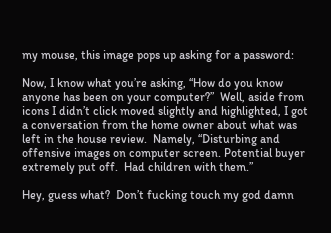my mouse, this image pops up asking for a password:

Now, I know what you’re asking, “How do you know anyone has been on your computer?”  Well, aside from icons I didn’t click moved slightly and highlighted, I got a conversation from the home owner about what was left in the house review.  Namely, “Disturbing and offensive images on computer screen. Potential buyer extremely put off.  Had children with them.”

Hey, guess what?  Don’t fucking touch my god damn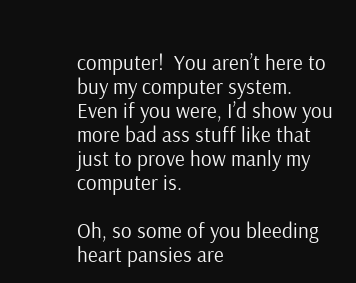computer!  You aren’t here to buy my computer system.  Even if you were, I’d show you more bad ass stuff like that just to prove how manly my computer is.

Oh, so some of you bleeding heart pansies are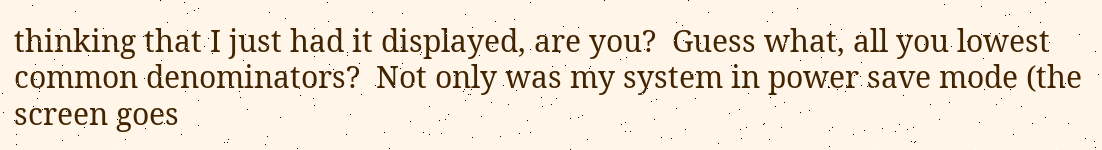thinking that I just had it displayed, are you?  Guess what, all you lowest common denominators?  Not only was my system in power save mode (the screen goes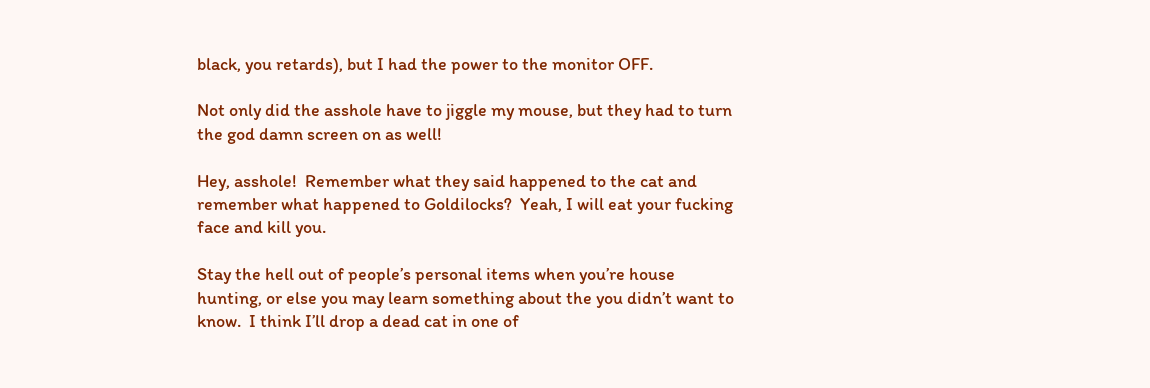black, you retards), but I had the power to the monitor OFF.

Not only did the asshole have to jiggle my mouse, but they had to turn the god damn screen on as well!

Hey, asshole!  Remember what they said happened to the cat and remember what happened to Goldilocks?  Yeah, I will eat your fucking face and kill you.

Stay the hell out of people’s personal items when you’re house hunting, or else you may learn something about the you didn’t want to know.  I think I’ll drop a dead cat in one of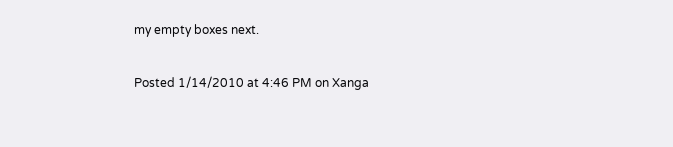my empty boxes next.

Posted 1/14/2010 at 4:46 PM on Xanga